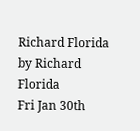Richard Florida
by Richard Florida
Fri Jan 30th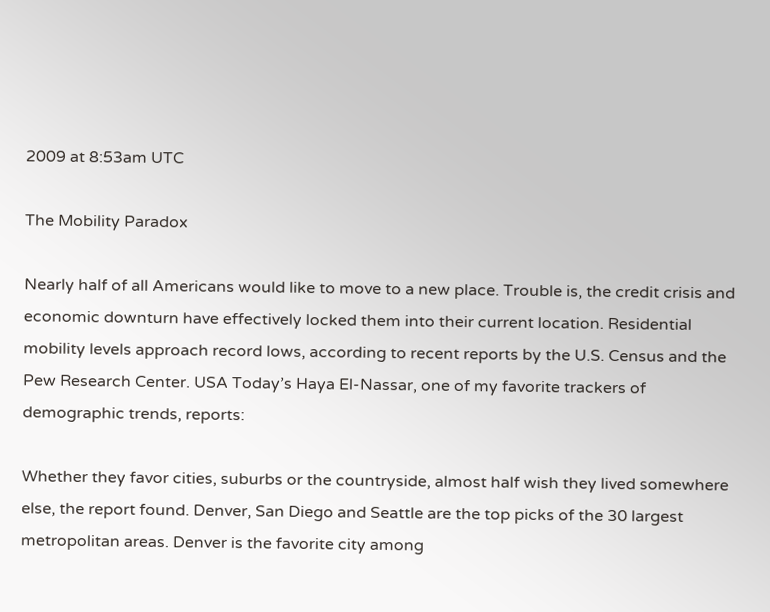2009 at 8:53am UTC

The Mobility Paradox

Nearly half of all Americans would like to move to a new place. Trouble is, the credit crisis and economic downturn have effectively locked them into their current location. Residential mobility levels approach record lows, according to recent reports by the U.S. Census and the Pew Research Center. USA Today’s Haya El-Nassar, one of my favorite trackers of demographic trends, reports:

Whether they favor cities, suburbs or the countryside, almost half wish they lived somewhere else, the report found. Denver, San Diego and Seattle are the top picks of the 30 largest metropolitan areas. Denver is the favorite city among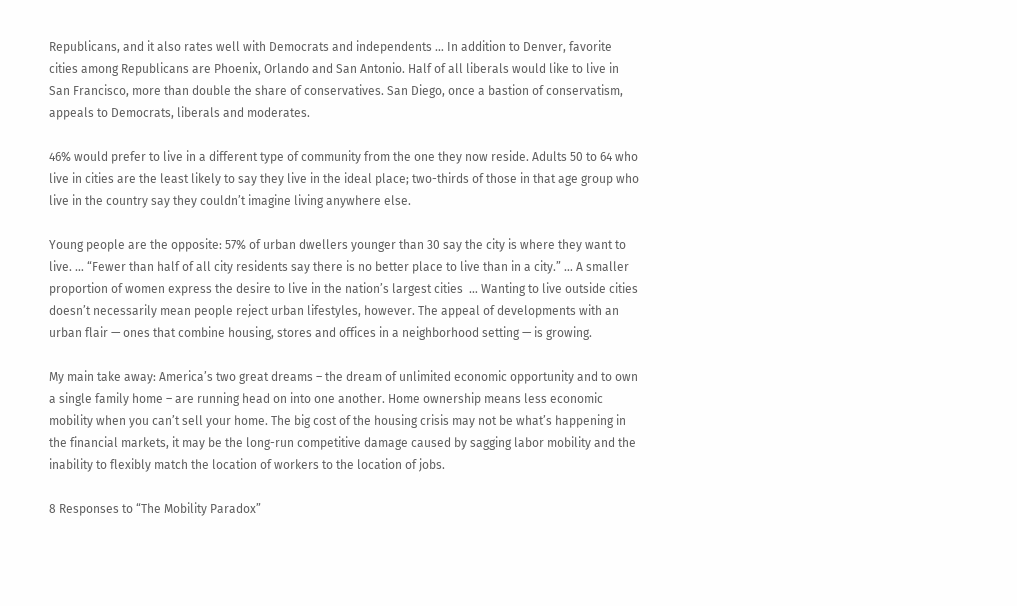Republicans, and it also rates well with Democrats and independents … In addition to Denver, favorite cities among Republicans are Phoenix, Orlando and San Antonio. Half of all liberals would like to live in San Francisco, more than double the share of conservatives. San Diego, once a bastion of conservatism, appeals to Democrats, liberals and moderates.

46% would prefer to live in a different type of community from the one they now reside. Adults 50 to 64 who live in cities are the least likely to say they live in the ideal place; two-thirds of those in that age group who live in the country say they couldn’t imagine living anywhere else.

Young people are the opposite: 57% of urban dwellers younger than 30 say the city is where they want to live. … “Fewer than half of all city residents say there is no better place to live than in a city.” … A smaller proportion of women express the desire to live in the nation’s largest cities  … Wanting to live outside cities doesn’t necessarily mean people reject urban lifestyles, however. The appeal of developments with an urban flair — ones that combine housing, stores and offices in a neighborhood setting — is growing.

My main take away: America’s two great dreams – the dream of unlimited economic opportunity and to own a single family home – are running head on into one another. Home ownership means less economic mobility when you can’t sell your home. The big cost of the housing crisis may not be what’s happening in the financial markets, it may be the long-run competitive damage caused by sagging labor mobility and the inability to flexibly match the location of workers to the location of jobs.

8 Responses to “The Mobility Paradox”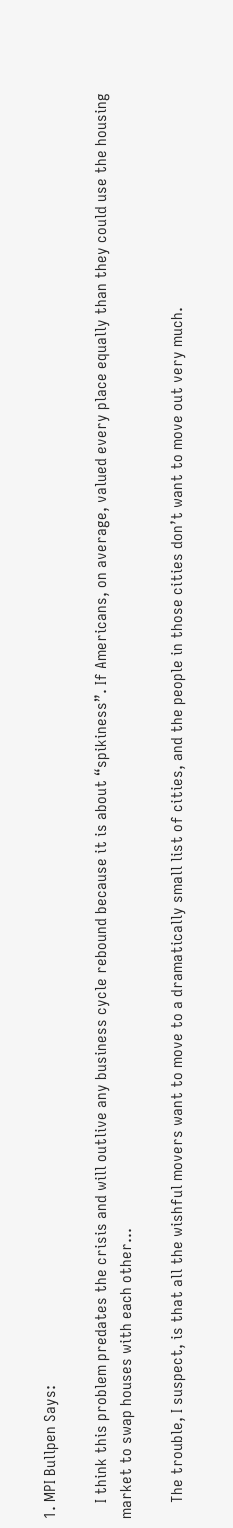1. MPI Bullpen Says:

    I think this problem predates the crisis and will outlive any business cycle rebound because it is about “spikiness”. If Americans, on average, valued every place equally than they could use the housing market to swap houses with each other…

    The trouble, I suspect, is that all the wishful movers want to move to a dramatically small list of cities, and the people in those cities don’t want to move out very much.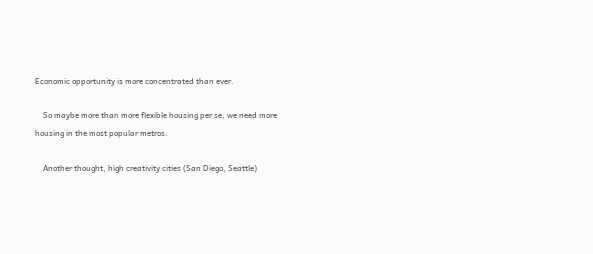Economic opportunity is more concentrated than ever.

    So maybe more than more flexible housing per se, we need more housing in the most popular metros.

    Another thought, high creativity cities (San Diego, Seattle)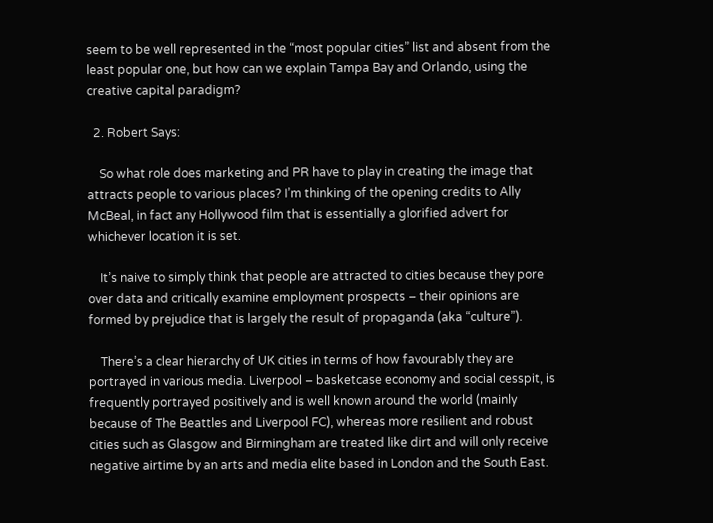seem to be well represented in the “most popular cities” list and absent from the least popular one, but how can we explain Tampa Bay and Orlando, using the creative capital paradigm?

  2. Robert Says:

    So what role does marketing and PR have to play in creating the image that attracts people to various places? I’m thinking of the opening credits to Ally McBeal, in fact any Hollywood film that is essentially a glorified advert for whichever location it is set.

    It’s naive to simply think that people are attracted to cities because they pore over data and critically examine employment prospects – their opinions are formed by prejudice that is largely the result of propaganda (aka “culture”).

    There’s a clear hierarchy of UK cities in terms of how favourably they are portrayed in various media. Liverpool – basketcase economy and social cesspit, is frequently portrayed positively and is well known around the world (mainly because of The Beattles and Liverpool FC), whereas more resilient and robust cities such as Glasgow and Birmingham are treated like dirt and will only receive negative airtime by an arts and media elite based in London and the South East.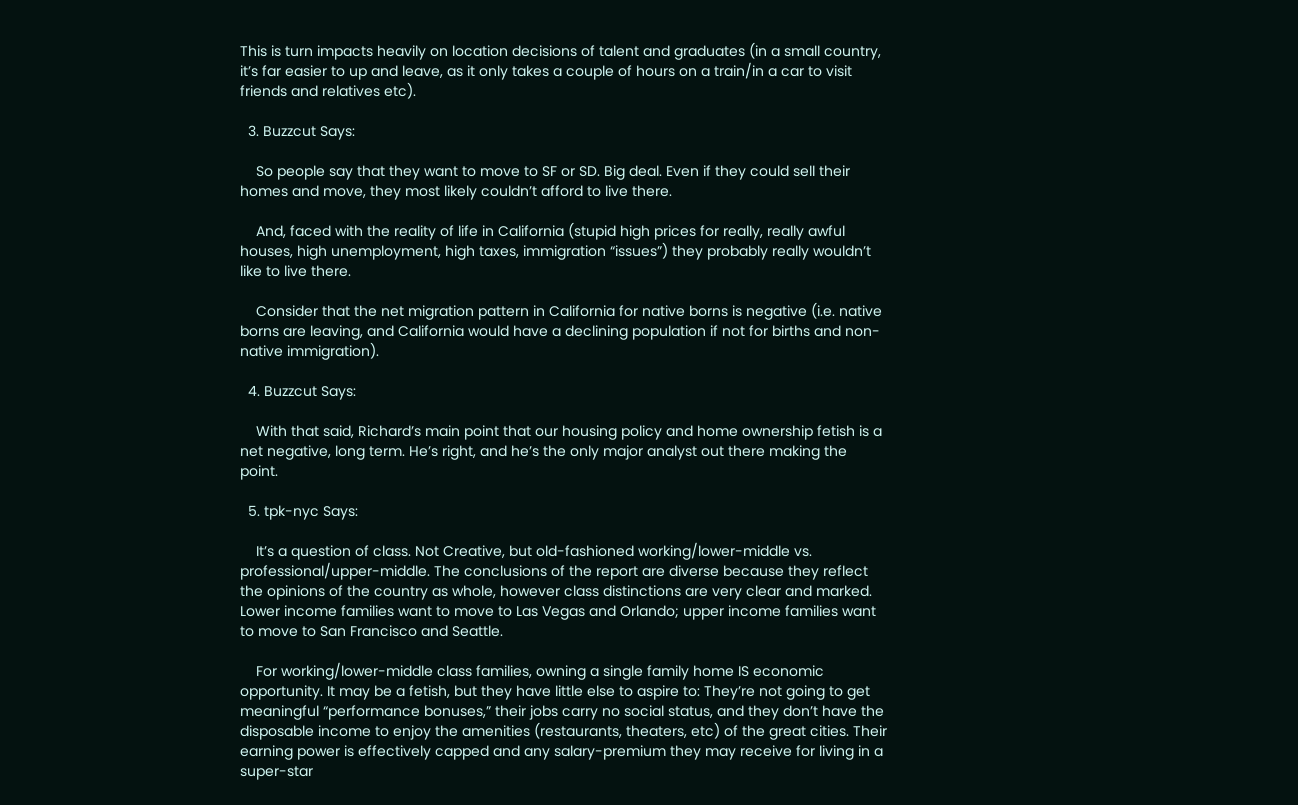This is turn impacts heavily on location decisions of talent and graduates (in a small country, it’s far easier to up and leave, as it only takes a couple of hours on a train/in a car to visit friends and relatives etc).

  3. Buzzcut Says:

    So people say that they want to move to SF or SD. Big deal. Even if they could sell their homes and move, they most likely couldn’t afford to live there.

    And, faced with the reality of life in California (stupid high prices for really, really awful houses, high unemployment, high taxes, immigration “issues”) they probably really wouldn’t like to live there.

    Consider that the net migration pattern in California for native borns is negative (i.e. native borns are leaving, and California would have a declining population if not for births and non-native immigration).

  4. Buzzcut Says:

    With that said, Richard’s main point that our housing policy and home ownership fetish is a net negative, long term. He’s right, and he’s the only major analyst out there making the point.

  5. tpk-nyc Says:

    It’s a question of class. Not Creative, but old-fashioned working/lower-middle vs. professional/upper-middle. The conclusions of the report are diverse because they reflect the opinions of the country as whole, however class distinctions are very clear and marked. Lower income families want to move to Las Vegas and Orlando; upper income families want to move to San Francisco and Seattle.

    For working/lower-middle class families, owning a single family home IS economic opportunity. It may be a fetish, but they have little else to aspire to: They’re not going to get meaningful “performance bonuses,” their jobs carry no social status, and they don’t have the disposable income to enjoy the amenities (restaurants, theaters, etc) of the great cities. Their earning power is effectively capped and any salary-premium they may receive for living in a super-star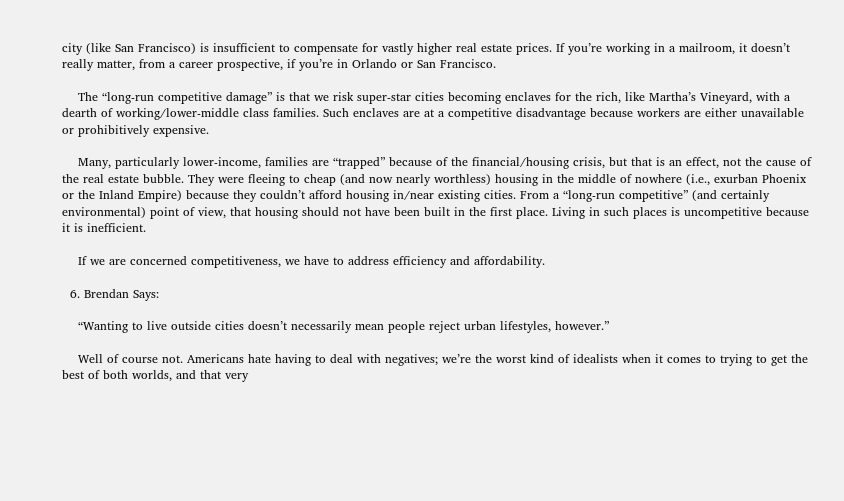city (like San Francisco) is insufficient to compensate for vastly higher real estate prices. If you’re working in a mailroom, it doesn’t really matter, from a career prospective, if you’re in Orlando or San Francisco.

    The “long-run competitive damage” is that we risk super-star cities becoming enclaves for the rich, like Martha’s Vineyard, with a dearth of working/lower-middle class families. Such enclaves are at a competitive disadvantage because workers are either unavailable or prohibitively expensive.

    Many, particularly lower-income, families are “trapped” because of the financial/housing crisis, but that is an effect, not the cause of the real estate bubble. They were fleeing to cheap (and now nearly worthless) housing in the middle of nowhere (i.e., exurban Phoenix or the Inland Empire) because they couldn’t afford housing in/near existing cities. From a “long-run competitive” (and certainly environmental) point of view, that housing should not have been built in the first place. Living in such places is uncompetitive because it is inefficient.

    If we are concerned competitiveness, we have to address efficiency and affordability.

  6. Brendan Says:

    “Wanting to live outside cities doesn’t necessarily mean people reject urban lifestyles, however.”

    Well of course not. Americans hate having to deal with negatives; we’re the worst kind of idealists when it comes to trying to get the best of both worlds, and that very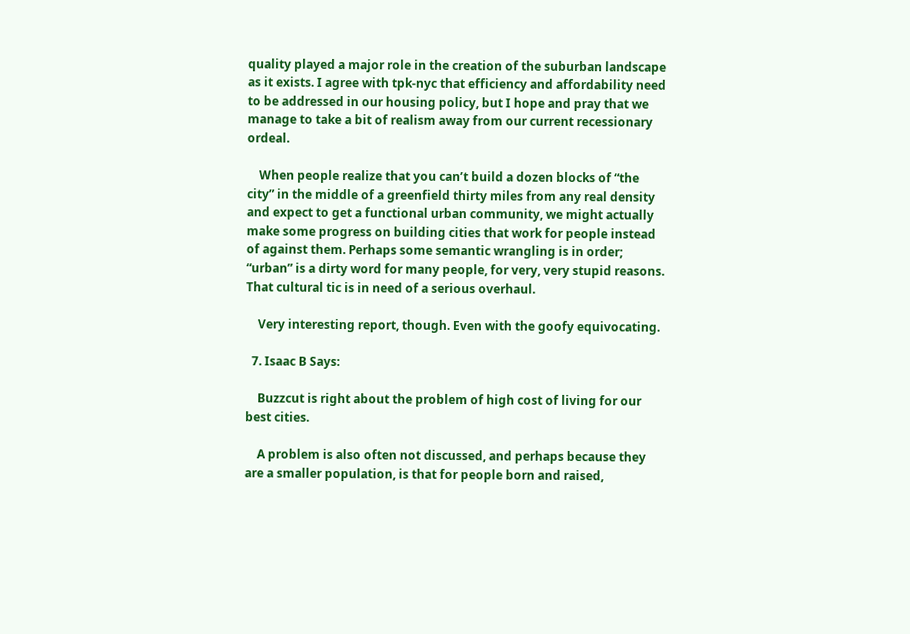quality played a major role in the creation of the suburban landscape as it exists. I agree with tpk-nyc that efficiency and affordability need to be addressed in our housing policy, but I hope and pray that we manage to take a bit of realism away from our current recessionary ordeal.

    When people realize that you can’t build a dozen blocks of “the city” in the middle of a greenfield thirty miles from any real density and expect to get a functional urban community, we might actually make some progress on building cities that work for people instead of against them. Perhaps some semantic wrangling is in order; “urban” is a dirty word for many people, for very, very stupid reasons. That cultural tic is in need of a serious overhaul.

    Very interesting report, though. Even with the goofy equivocating.

  7. Isaac B Says:

    Buzzcut is right about the problem of high cost of living for our best cities.

    A problem is also often not discussed, and perhaps because they are a smaller population, is that for people born and raised,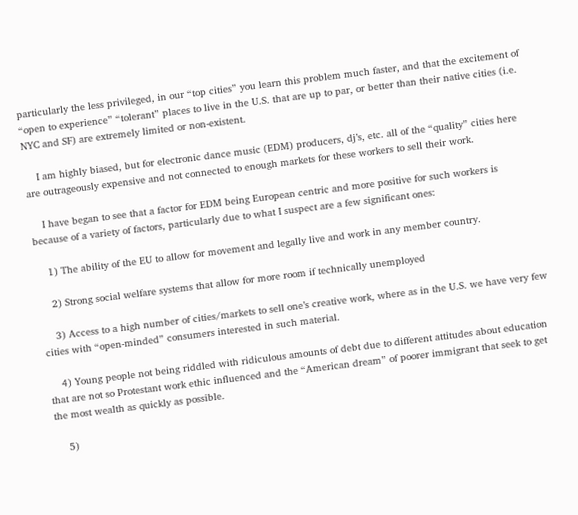particularly the less privileged, in our “top cities” you learn this problem much faster, and that the excitement of “open to experience” “tolerant” places to live in the U.S. that are up to par, or better than their native cities (i.e. NYC and SF) are extremely limited or non-existent.

    I am highly biased, but for electronic dance music (EDM) producers, dj’s, etc. all of the “quality” cities here are outrageously expensive and not connected to enough markets for these workers to sell their work.

    I have began to see that a factor for EDM being European centric and more positive for such workers is because of a variety of factors, particularly due to what I suspect are a few significant ones:

    1) The ability of the EU to allow for movement and legally live and work in any member country.

    2) Strong social welfare systems that allow for more room if technically unemployed

    3) Access to a high number of cities/markets to sell one’s creative work, where as in the U.S. we have very few cities with “open-minded” consumers interested in such material.

    4) Young people not being riddled with ridiculous amounts of debt due to different attitudes about education that are not so Protestant work ethic influenced and the “American dream” of poorer immigrant that seek to get the most wealth as quickly as possible.

    5)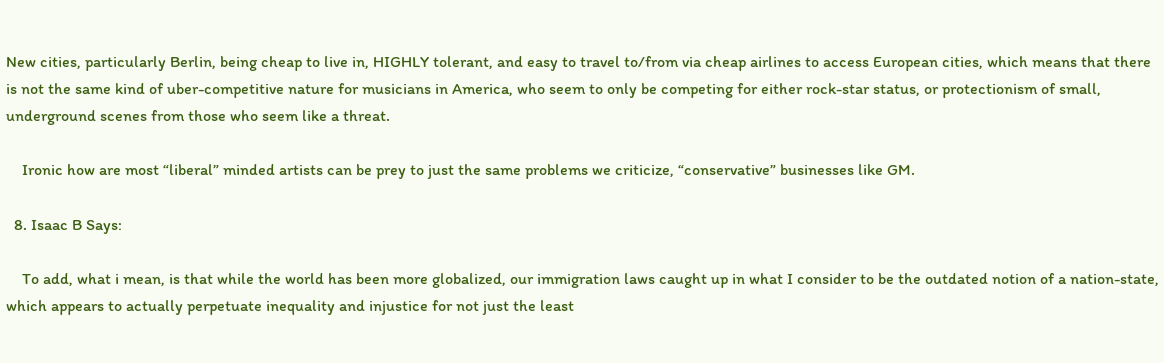New cities, particularly Berlin, being cheap to live in, HIGHLY tolerant, and easy to travel to/from via cheap airlines to access European cities, which means that there is not the same kind of uber-competitive nature for musicians in America, who seem to only be competing for either rock-star status, or protectionism of small, underground scenes from those who seem like a threat.

    Ironic how are most “liberal” minded artists can be prey to just the same problems we criticize, “conservative” businesses like GM.

  8. Isaac B Says:

    To add, what i mean, is that while the world has been more globalized, our immigration laws caught up in what I consider to be the outdated notion of a nation-state, which appears to actually perpetuate inequality and injustice for not just the least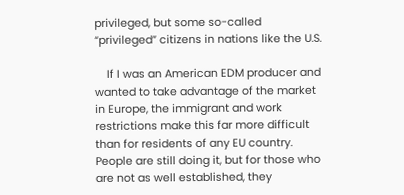privileged, but some so-called “privileged” citizens in nations like the U.S.

    If I was an American EDM producer and wanted to take advantage of the market in Europe, the immigrant and work restrictions make this far more difficult than for residents of any EU country. People are still doing it, but for those who are not as well established, they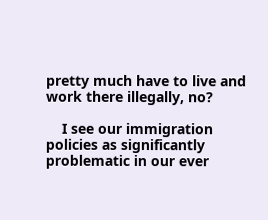pretty much have to live and work there illegally, no?

    I see our immigration policies as significantly problematic in our ever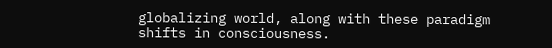globalizing world, along with these paradigm shifts in consciousness.